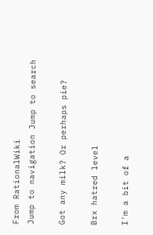From RationalWiki
Jump to navigation Jump to search

Got any milk? Or perhaps pie?

Brx hatred level

I'm a bit of a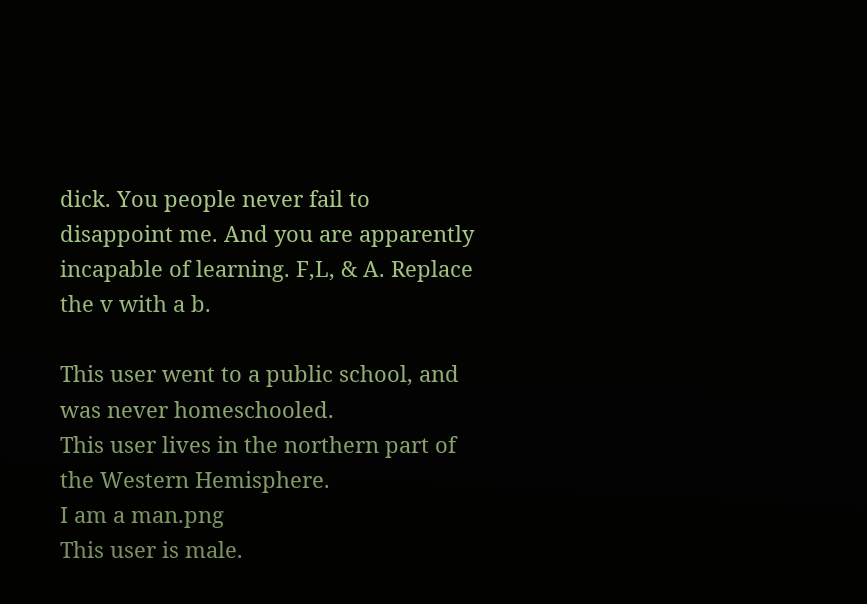dick. You people never fail to disappoint me. And you are apparently incapable of learning. F,L, & A. Replace the v with a b.

This user went to a public school, and was never homeschooled.
This user lives in the northern part of the Western Hemisphere.
I am a man.png
This user is male.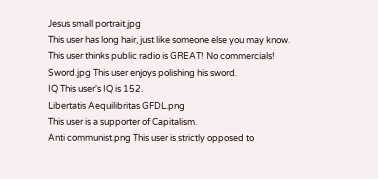Jesus small portrait.jpg
This user has long hair, just like someone else you may know.
This user thinks public radio is GREAT! No commercials!
Sword.jpg This user enjoys polishing his sword.
IQ This user's IQ is 152.
Libertatis Aequilibritas GFDL.png
This user is a supporter of Capitalism.
Anti communist.png This user is strictly opposed to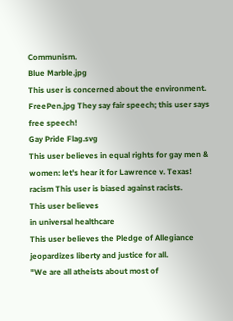Communism.
Blue Marble.jpg
This user is concerned about the environment.
FreePen.jpg They say fair speech; this user says free speech!
Gay Pride Flag.svg
This user believes in equal rights for gay men & women: let's hear it for Lawrence v. Texas!
racism This user is biased against racists.
This user believes
in universal healthcare
This user believes the Pledge of Allegiance jeopardizes liberty and justice for all.
"We are all atheists about most of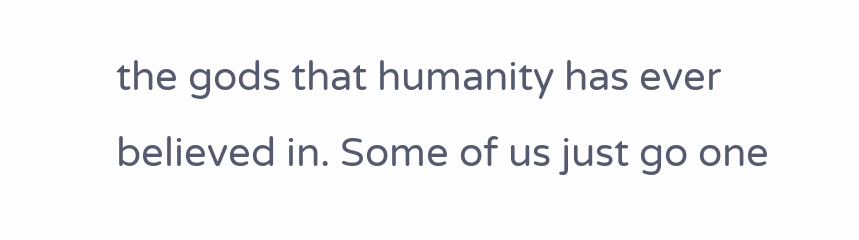the gods that humanity has ever believed in. Some of us just go one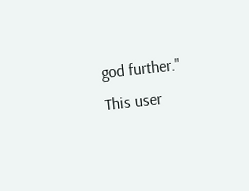god further."
This user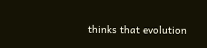thinks that evolution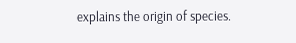explains the origin of species.